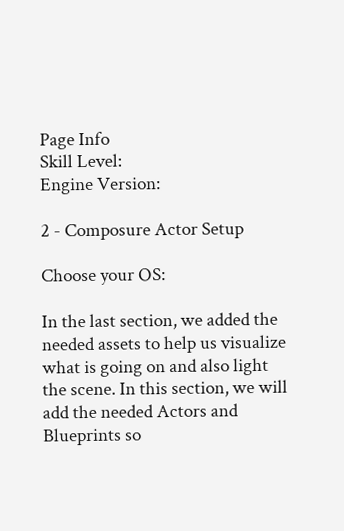Page Info
Skill Level:
Engine Version:

2 - Composure Actor Setup

Choose your OS:

In the last section, we added the needed assets to help us visualize what is going on and also light the scene. In this section, we will add the needed Actors and Blueprints so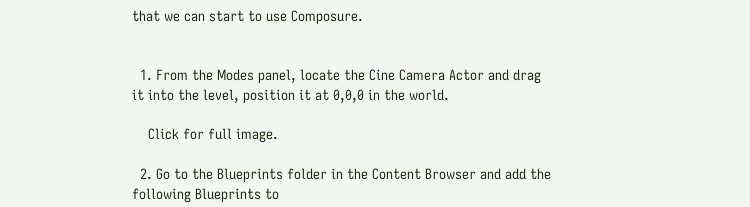that we can start to use Composure.


  1. From the Modes panel, locate the Cine Camera Actor and drag it into the level, position it at 0,0,0 in the world.

    Click for full image.

  2. Go to the Blueprints folder in the Content Browser and add the following Blueprints to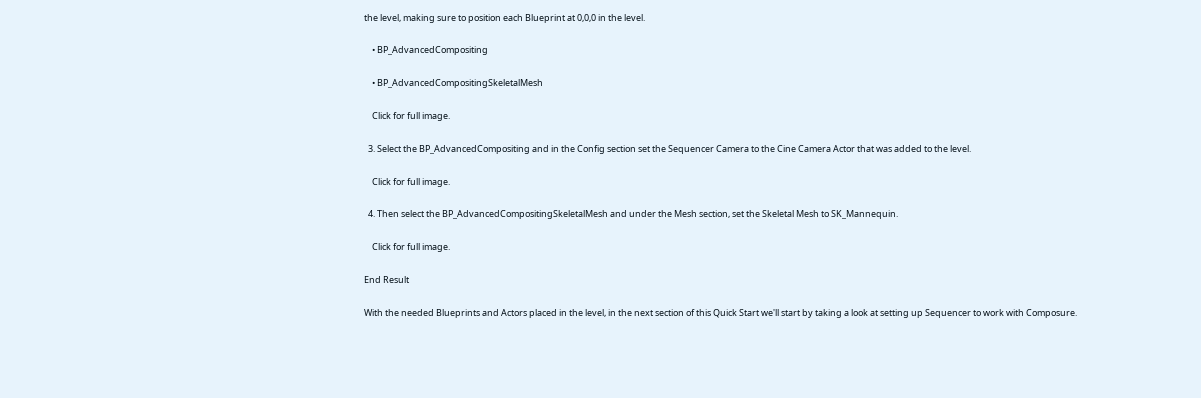the level, making sure to position each Blueprint at 0,0,0 in the level.

    • BP_AdvancedCompositing

    • BP_AdvancedCompositingSkeletalMesh

    Click for full image.

  3. Select the BP_AdvancedCompositing and in the Config section set the Sequencer Camera to the Cine Camera Actor that was added to the level.

    Click for full image.

  4. Then select the BP_AdvancedCompositingSkeletalMesh and under the Mesh section, set the Skeletal Mesh to SK_Mannequin.

    Click for full image.

End Result

With the needed Blueprints and Actors placed in the level, in the next section of this Quick Start we'll start by taking a look at setting up Sequencer to work with Composure.